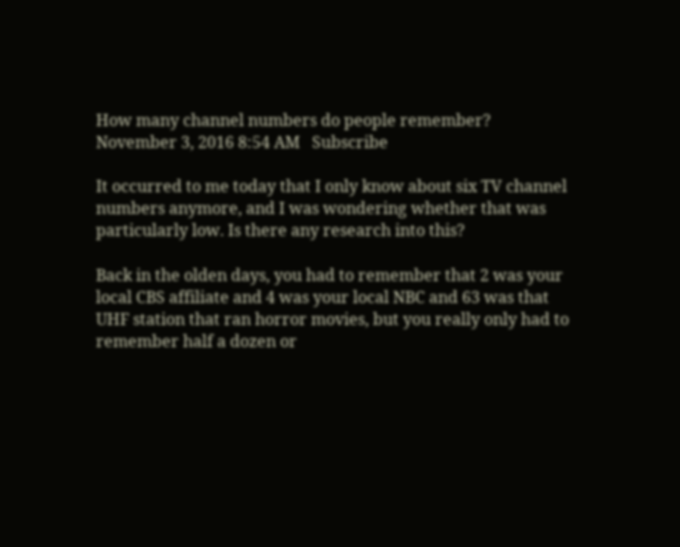How many channel numbers do people remember?
November 3, 2016 8:54 AM   Subscribe

It occurred to me today that I only know about six TV channel numbers anymore, and I was wondering whether that was particularly low. Is there any research into this?

Back in the olden days, you had to remember that 2 was your local CBS affiliate and 4 was your local NBC and 63 was that UHF station that ran horror movies, but you really only had to remember half a dozen or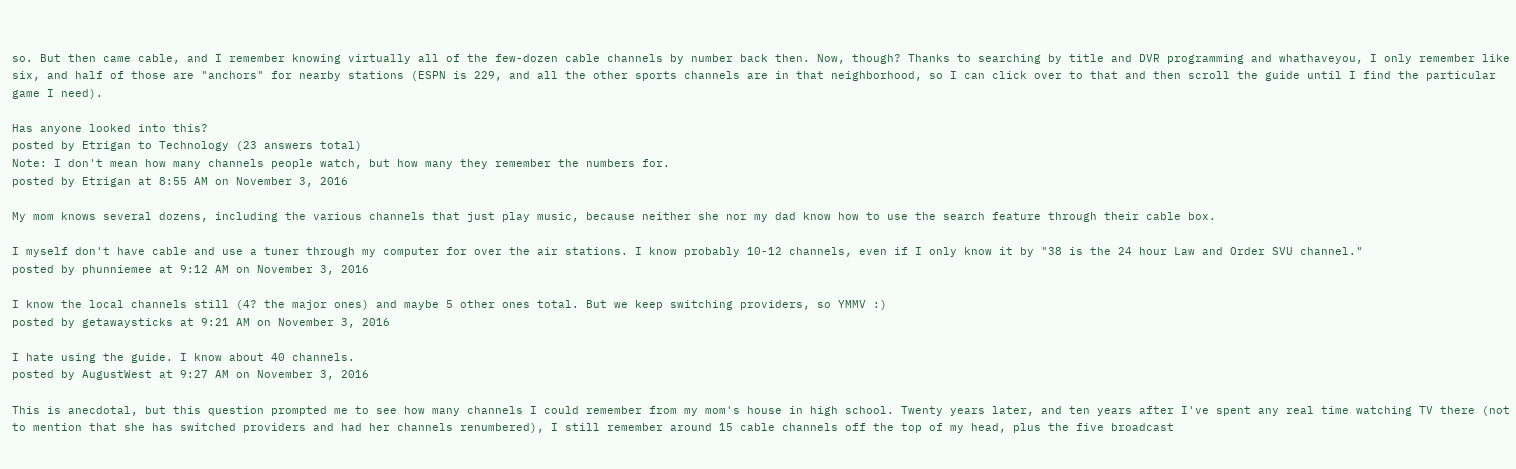so. But then came cable, and I remember knowing virtually all of the few-dozen cable channels by number back then. Now, though? Thanks to searching by title and DVR programming and whathaveyou, I only remember like six, and half of those are "anchors" for nearby stations (ESPN is 229, and all the other sports channels are in that neighborhood, so I can click over to that and then scroll the guide until I find the particular game I need).

Has anyone looked into this?
posted by Etrigan to Technology (23 answers total)
Note: I don't mean how many channels people watch, but how many they remember the numbers for.
posted by Etrigan at 8:55 AM on November 3, 2016

My mom knows several dozens, including the various channels that just play music, because neither she nor my dad know how to use the search feature through their cable box.

I myself don't have cable and use a tuner through my computer for over the air stations. I know probably 10-12 channels, even if I only know it by "38 is the 24 hour Law and Order SVU channel."
posted by phunniemee at 9:12 AM on November 3, 2016

I know the local channels still (4? the major ones) and maybe 5 other ones total. But we keep switching providers, so YMMV :)
posted by getawaysticks at 9:21 AM on November 3, 2016

I hate using the guide. I know about 40 channels.
posted by AugustWest at 9:27 AM on November 3, 2016

This is anecdotal, but this question prompted me to see how many channels I could remember from my mom's house in high school. Twenty years later, and ten years after I've spent any real time watching TV there (not to mention that she has switched providers and had her channels renumbered), I still remember around 15 cable channels off the top of my head, plus the five broadcast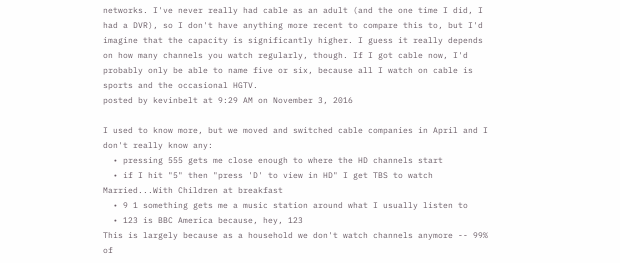networks. I've never really had cable as an adult (and the one time I did, I had a DVR), so I don't have anything more recent to compare this to, but I'd imagine that the capacity is significantly higher. I guess it really depends on how many channels you watch regularly, though. If I got cable now, I'd probably only be able to name five or six, because all I watch on cable is sports and the occasional HGTV.
posted by kevinbelt at 9:29 AM on November 3, 2016

I used to know more, but we moved and switched cable companies in April and I don't really know any:
  • pressing 555 gets me close enough to where the HD channels start
  • if I hit "5" then "press 'D' to view in HD" I get TBS to watch Married...With Children at breakfast
  • 9 1 something gets me a music station around what I usually listen to
  • 123 is BBC America because, hey, 123
This is largely because as a household we don't watch channels anymore -- 99% of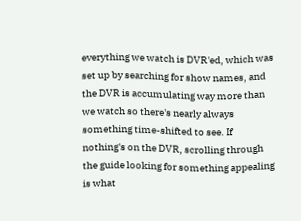everything we watch is DVR'ed, which was set up by searching for show names, and the DVR is accumulating way more than we watch so there's nearly always something time-shifted to see. If nothing's on the DVR, scrolling through the guide looking for something appealing is what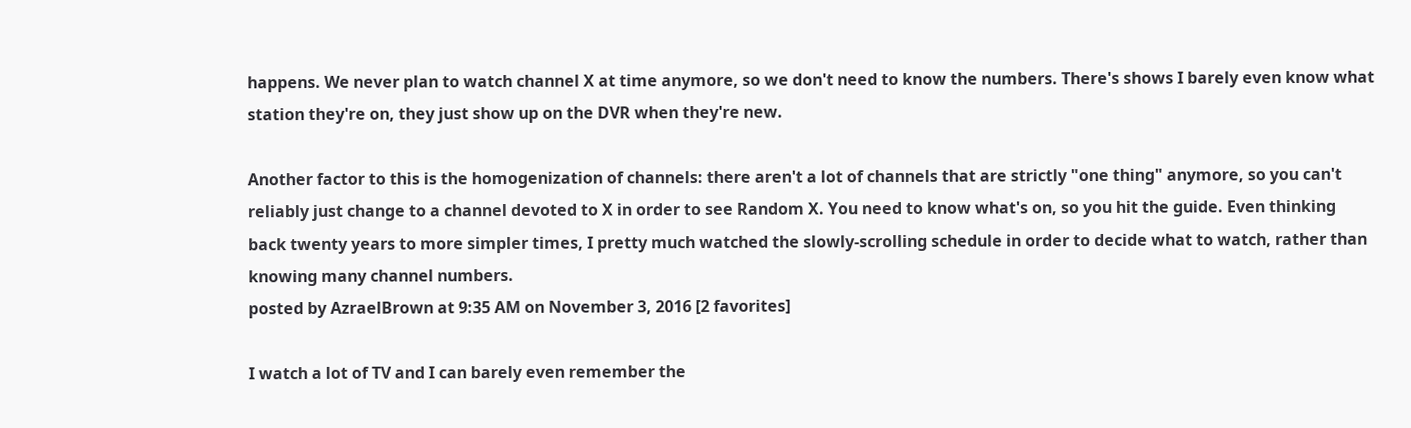happens. We never plan to watch channel X at time anymore, so we don't need to know the numbers. There's shows I barely even know what station they're on, they just show up on the DVR when they're new.

Another factor to this is the homogenization of channels: there aren't a lot of channels that are strictly "one thing" anymore, so you can't reliably just change to a channel devoted to X in order to see Random X. You need to know what's on, so you hit the guide. Even thinking back twenty years to more simpler times, I pretty much watched the slowly-scrolling schedule in order to decide what to watch, rather than knowing many channel numbers.
posted by AzraelBrown at 9:35 AM on November 3, 2016 [2 favorites]

I watch a lot of TV and I can barely even remember the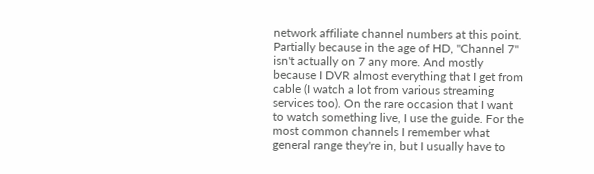network affiliate channel numbers at this point. Partially because in the age of HD, "Channel 7" isn't actually on 7 any more. And mostly because I DVR almost everything that I get from cable (I watch a lot from various streaming services too). On the rare occasion that I want to watch something live, I use the guide. For the most common channels I remember what general range they're in, but I usually have to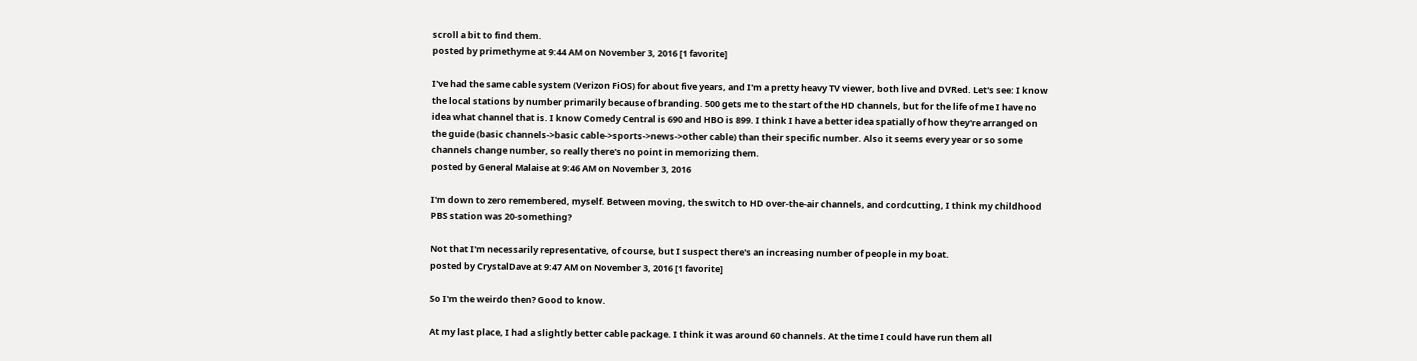scroll a bit to find them.
posted by primethyme at 9:44 AM on November 3, 2016 [1 favorite]

I've had the same cable system (Verizon FiOS) for about five years, and I'm a pretty heavy TV viewer, both live and DVRed. Let's see: I know the local stations by number primarily because of branding. 500 gets me to the start of the HD channels, but for the life of me I have no idea what channel that is. I know Comedy Central is 690 and HBO is 899. I think I have a better idea spatially of how they're arranged on the guide (basic channels->basic cable->sports->news->other cable) than their specific number. Also it seems every year or so some channels change number, so really there's no point in memorizing them.
posted by General Malaise at 9:46 AM on November 3, 2016

I'm down to zero remembered, myself. Between moving, the switch to HD over-the-air channels, and cordcutting, I think my childhood PBS station was 20-something?

Not that I'm necessarily representative, of course, but I suspect there's an increasing number of people in my boat.
posted by CrystalDave at 9:47 AM on November 3, 2016 [1 favorite]

So I'm the weirdo then? Good to know.

At my last place, I had a slightly better cable package. I think it was around 60 channels. At the time I could have run them all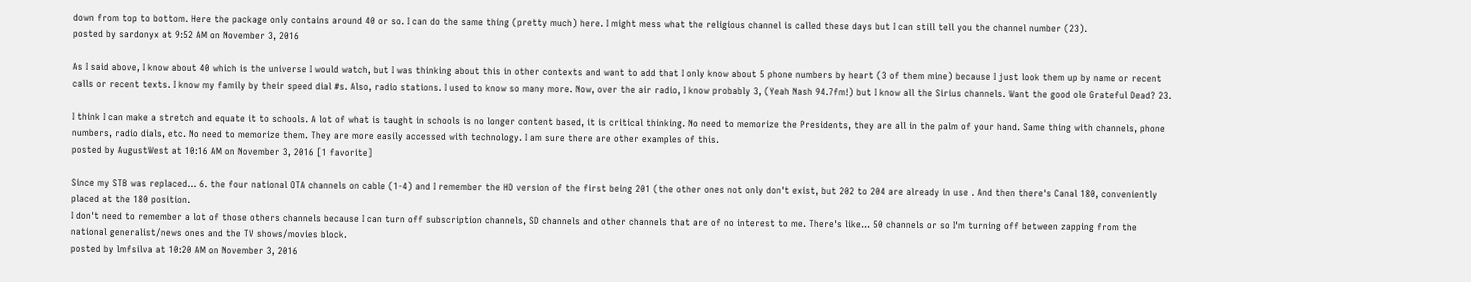down from top to bottom. Here the package only contains around 40 or so. I can do the same thing (pretty much) here. I might mess what the religious channel is called these days but I can still tell you the channel number (23).
posted by sardonyx at 9:52 AM on November 3, 2016

As I said above, I know about 40 which is the universe I would watch, but I was thinking about this in other contexts and want to add that I only know about 5 phone numbers by heart (3 of them mine) because I just look them up by name or recent calls or recent texts. I know my family by their speed dial #s. Also, radio stations. I used to know so many more. Now, over the air radio, I know probably 3, (Yeah Nash 94.7fm!) but I know all the Sirius channels. Want the good ole Grateful Dead? 23.

I think I can make a stretch and equate it to schools. A lot of what is taught in schools is no longer content based, it is critical thinking. No need to memorize the Presidents, they are all in the palm of your hand. Same thing with channels, phone numbers, radio dials, etc. No need to memorize them. They are more easily accessed with technology. I am sure there are other examples of this.
posted by AugustWest at 10:16 AM on November 3, 2016 [1 favorite]

Since my STB was replaced... 6. the four national OTA channels on cable (1-4) and I remember the HD version of the first being 201 (the other ones not only don't exist, but 202 to 204 are already in use . And then there's Canal 180, conveniently placed at the 180 position.
I don't need to remember a lot of those others channels because I can turn off subscription channels, SD channels and other channels that are of no interest to me. There's like... 50 channels or so I'm turning off between zapping from the national generalist/news ones and the TV shows/movies block.
posted by lmfsilva at 10:20 AM on November 3, 2016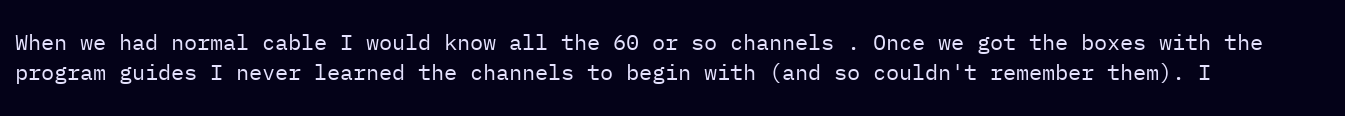When we had normal cable I would know all the 60 or so channels . Once we got the boxes with the program guides I never learned the channels to begin with (and so couldn't remember them). I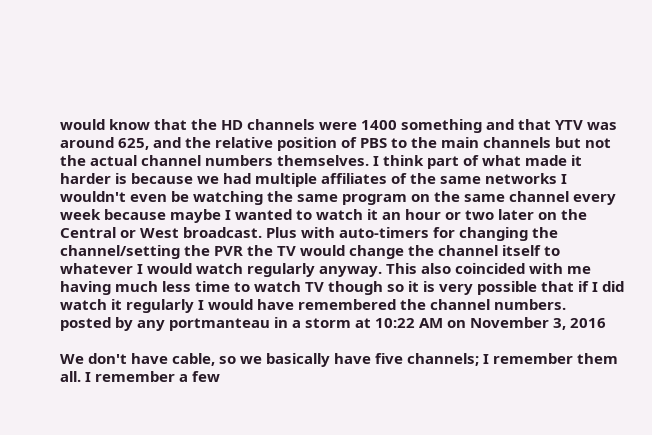would know that the HD channels were 1400 something and that YTV was around 625, and the relative position of PBS to the main channels but not the actual channel numbers themselves. I think part of what made it harder is because we had multiple affiliates of the same networks I wouldn't even be watching the same program on the same channel every week because maybe I wanted to watch it an hour or two later on the Central or West broadcast. Plus with auto-timers for changing the channel/setting the PVR the TV would change the channel itself to whatever I would watch regularly anyway. This also coincided with me having much less time to watch TV though so it is very possible that if I did watch it regularly I would have remembered the channel numbers.
posted by any portmanteau in a storm at 10:22 AM on November 3, 2016

We don't have cable, so we basically have five channels; I remember them all. I remember a few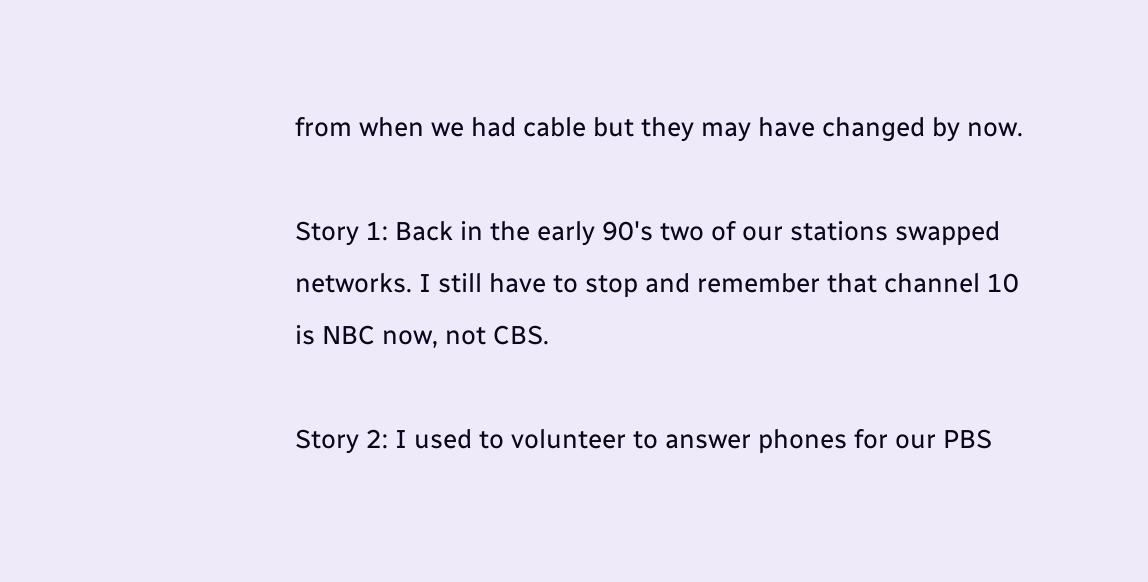from when we had cable but they may have changed by now.

Story 1: Back in the early 90's two of our stations swapped networks. I still have to stop and remember that channel 10 is NBC now, not CBS.

Story 2: I used to volunteer to answer phones for our PBS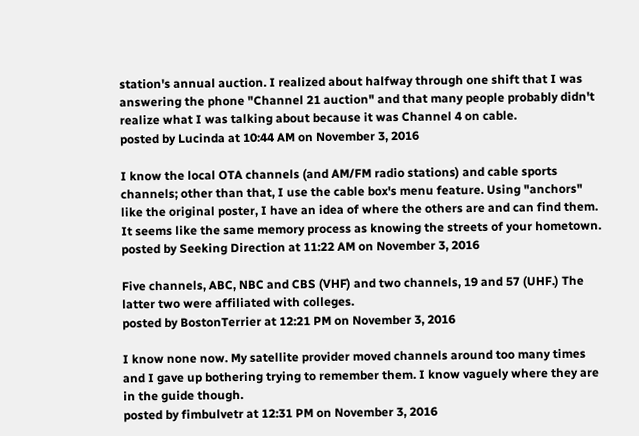station's annual auction. I realized about halfway through one shift that I was answering the phone "Channel 21 auction" and that many people probably didn't realize what I was talking about because it was Channel 4 on cable.
posted by Lucinda at 10:44 AM on November 3, 2016

I know the local OTA channels (and AM/FM radio stations) and cable sports channels; other than that, I use the cable box's menu feature. Using "anchors" like the original poster, I have an idea of where the others are and can find them. It seems like the same memory process as knowing the streets of your hometown.
posted by Seeking Direction at 11:22 AM on November 3, 2016

Five channels, ABC, NBC and CBS (VHF) and two channels, 19 and 57 (UHF.) The latter two were affiliated with colleges.
posted by BostonTerrier at 12:21 PM on November 3, 2016

I know none now. My satellite provider moved channels around too many times and I gave up bothering trying to remember them. I know vaguely where they are in the guide though.
posted by fimbulvetr at 12:31 PM on November 3, 2016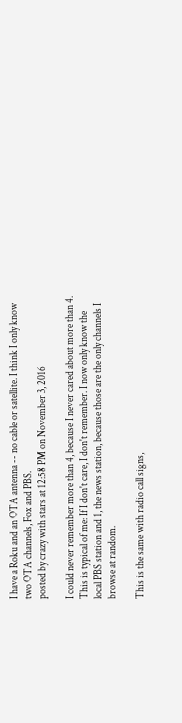I have a Roku and an OTA antenna -- no cable or satellite. I think I only know two OTA channels, Fox and PBS.
posted by crazy with stars at 12:58 PM on November 3, 2016

I could never remember more than 4, because I never cared about more than 4. This is typical of me: If I don't care, I don't remember. I now only know the local PBS station and 1, the news station, because those are the only channels I browse at random.

This is the same with radio call signs,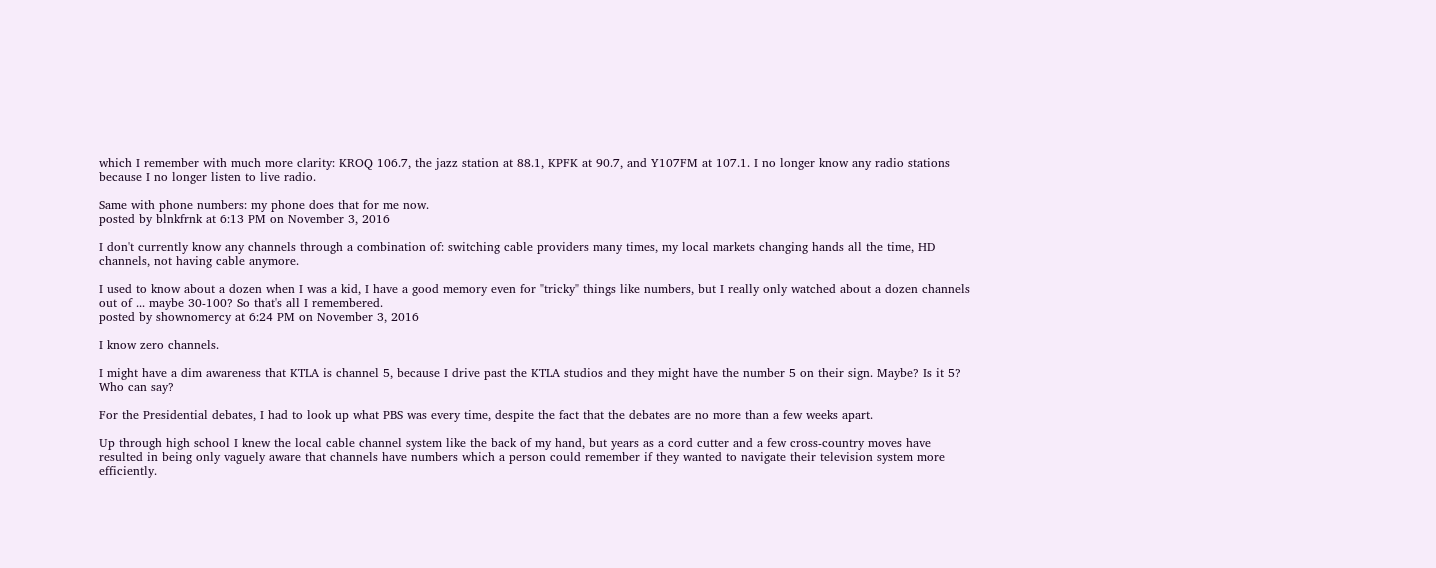which I remember with much more clarity: KROQ 106.7, the jazz station at 88.1, KPFK at 90.7, and Y107FM at 107.1. I no longer know any radio stations because I no longer listen to live radio.

Same with phone numbers: my phone does that for me now.
posted by blnkfrnk at 6:13 PM on November 3, 2016

I don't currently know any channels through a combination of: switching cable providers many times, my local markets changing hands all the time, HD channels, not having cable anymore.

I used to know about a dozen when I was a kid, I have a good memory even for "tricky" things like numbers, but I really only watched about a dozen channels out of ... maybe 30-100? So that's all I remembered.
posted by shownomercy at 6:24 PM on November 3, 2016

I know zero channels.

I might have a dim awareness that KTLA is channel 5, because I drive past the KTLA studios and they might have the number 5 on their sign. Maybe? Is it 5? Who can say?

For the Presidential debates, I had to look up what PBS was every time, despite the fact that the debates are no more than a few weeks apart.

Up through high school I knew the local cable channel system like the back of my hand, but years as a cord cutter and a few cross-country moves have resulted in being only vaguely aware that channels have numbers which a person could remember if they wanted to navigate their television system more efficiently.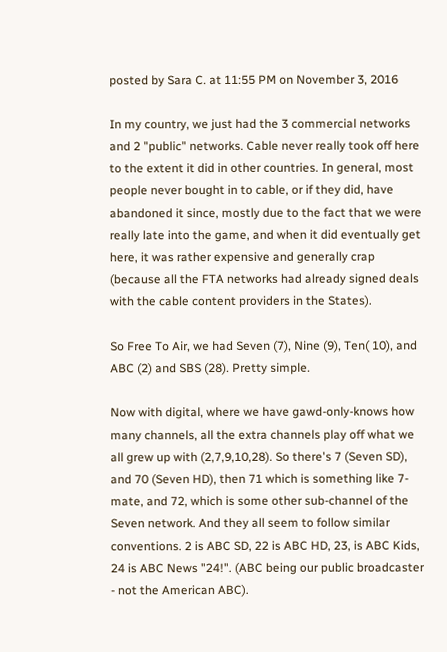posted by Sara C. at 11:55 PM on November 3, 2016

In my country, we just had the 3 commercial networks and 2 "public" networks. Cable never really took off here to the extent it did in other countries. In general, most people never bought in to cable, or if they did, have abandoned it since, mostly due to the fact that we were really late into the game, and when it did eventually get here, it was rather expensive and generally crap (because all the FTA networks had already signed deals with the cable content providers in the States).

So Free To Air, we had Seven (7), Nine (9), Ten( 10), and ABC (2) and SBS (28). Pretty simple.

Now with digital, where we have gawd-only-knows how many channels, all the extra channels play off what we all grew up with (2,7,9,10,28). So there's 7 (Seven SD), and 70 (Seven HD), then 71 which is something like 7-mate, and 72, which is some other sub-channel of the Seven network. And they all seem to follow similar conventions. 2 is ABC SD, 22 is ABC HD, 23, is ABC Kids, 24 is ABC News "24!". (ABC being our public broadcaster - not the American ABC).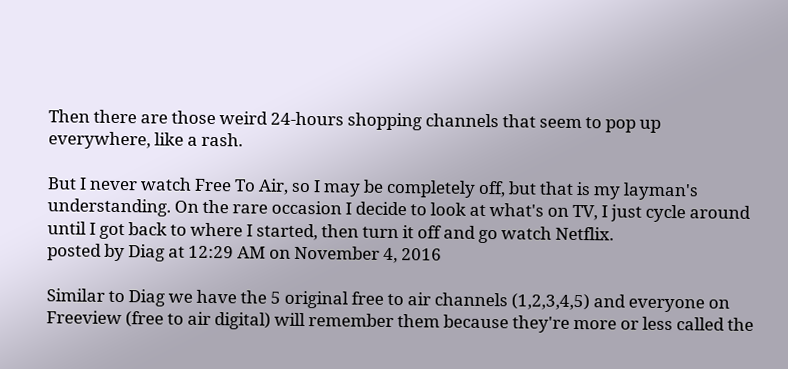Then there are those weird 24-hours shopping channels that seem to pop up everywhere, like a rash.

But I never watch Free To Air, so I may be completely off, but that is my layman's understanding. On the rare occasion I decide to look at what's on TV, I just cycle around until I got back to where I started, then turn it off and go watch Netflix.
posted by Diag at 12:29 AM on November 4, 2016

Similar to Diag we have the 5 original free to air channels (1,2,3,4,5) and everyone on Freeview (free to air digital) will remember them because they're more or less called the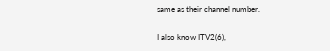same as their channel number.

I also know ITV2(6),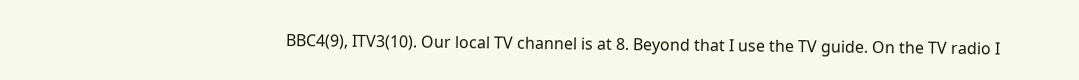BBC4(9), ITV3(10). Our local TV channel is at 8. Beyond that I use the TV guide. On the TV radio I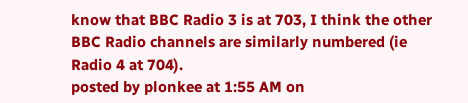know that BBC Radio 3 is at 703, I think the other BBC Radio channels are similarly numbered (ie Radio 4 at 704).
posted by plonkee at 1:55 AM on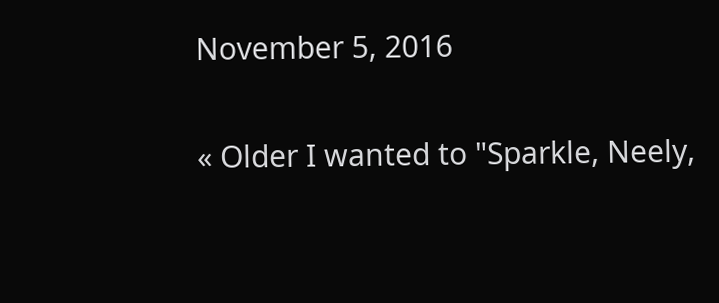November 5, 2016

« Older I wanted to "Sparkle, Neely,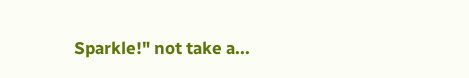Sparkle!" not take a...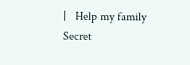|   Help my family Secret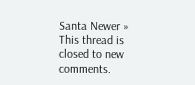Santa Newer »
This thread is closed to new comments.